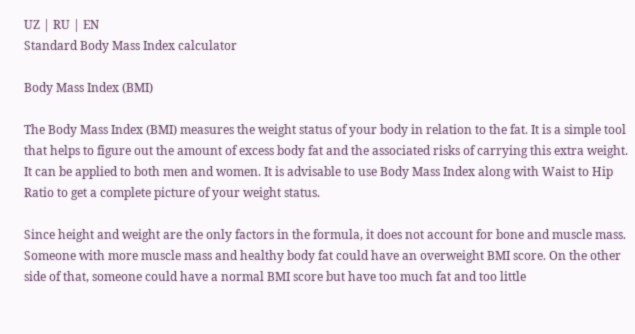UZ | RU | EN
Standard Body Mass Index calculator

Body Mass Index (BMI)

The Body Mass Index (BMI) measures the weight status of your body in relation to the fat. It is a simple tool that helps to figure out the amount of excess body fat and the associated risks of carrying this extra weight. It can be applied to both men and women. It is advisable to use Body Mass Index along with Waist to Hip Ratio to get a complete picture of your weight status.

Since height and weight are the only factors in the formula, it does not account for bone and muscle mass. Someone with more muscle mass and healthy body fat could have an overweight BMI score. On the other side of that, someone could have a normal BMI score but have too much fat and too little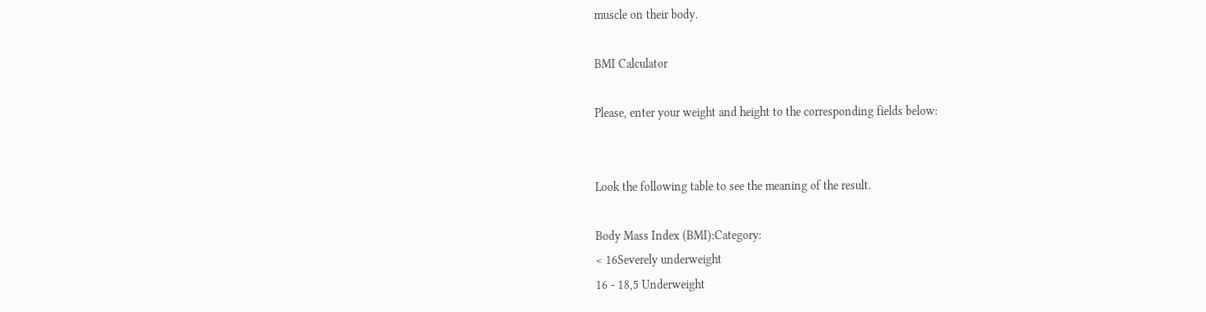muscle on their body.

BMI Calculator

Please, enter your weight and height to the corresponding fields below:


Look the following table to see the meaning of the result.

Body Mass Index (BMI):Category:
< 16Severely underweight
16 - 18,5 Underweight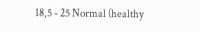18,5 - 25 Normal (healthy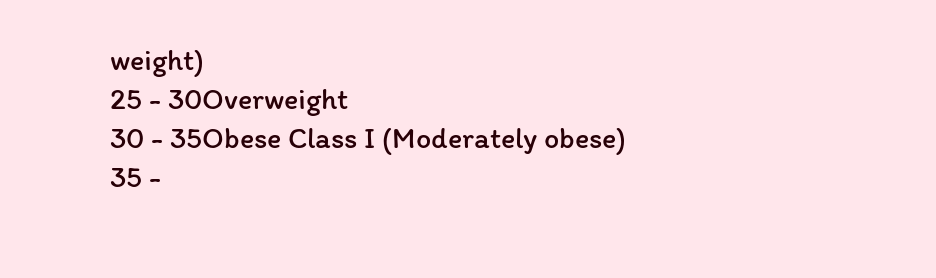weight)
25 - 30Overweight
30 - 35Obese Class I (Moderately obese)
35 -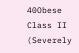40Obese Class II (Severely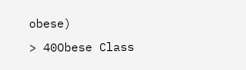obese)
> 40Obese Class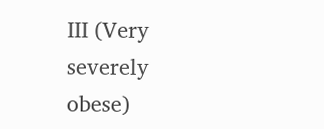III (Very severely obese)